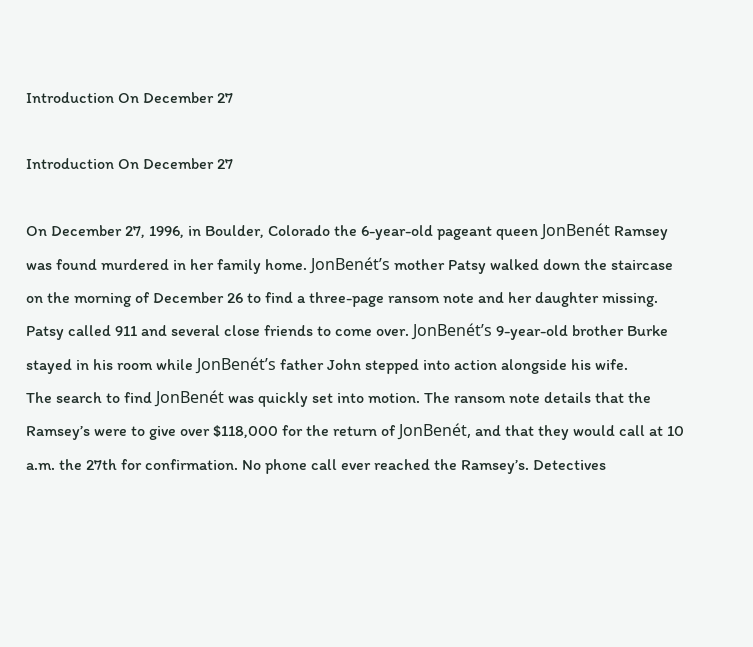Introduction On December 27

Introduction On December 27

On December 27, 1996, in Boulder, Colorado the 6-year-old pageant queen JonBenét Ramsey was found murdered in her family home. JonBenét’s mother Patsy walked down the staircase on the morning of December 26 to find a three-page ransom note and her daughter missing. Patsy called 911 and several close friends to come over. JonBenét’s 9-year-old brother Burke stayed in his room while JonBenét’s father John stepped into action alongside his wife.
The search to find JonBenét was quickly set into motion. The ransom note details that the Ramsey’s were to give over $118,000 for the return of JonBenét, and that they would call at 10 a.m. the 27th for confirmation. No phone call ever reached the Ramsey’s. Detectives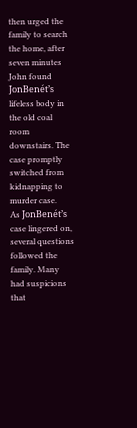then urged the family to search the home, after seven minutes John found JonBenét’s lifeless body in the old coal room downstairs. The case promptly switched from kidnapping to murder case.
As JonBenét’s case lingered on, several questions followed the family. Many had suspicions that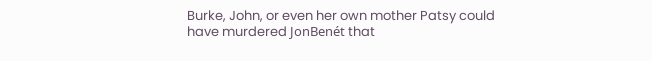Burke, John, or even her own mother Patsy could have murdered JonBenét that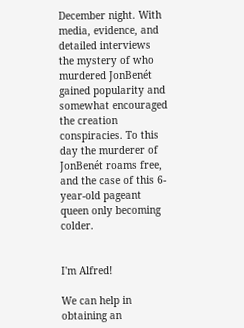December night. With media, evidence, and detailed interviews the mystery of who murdered JonBenét gained popularity and somewhat encouraged the creation conspiracies. To this day the murderer of JonBenét roams free, and the case of this 6-year-old pageant queen only becoming colder.


I'm Alfred!

We can help in obtaining an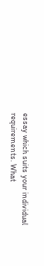essay which suits your individual requirements. What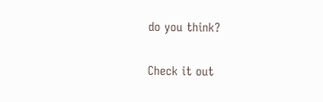do you think?

Check it out